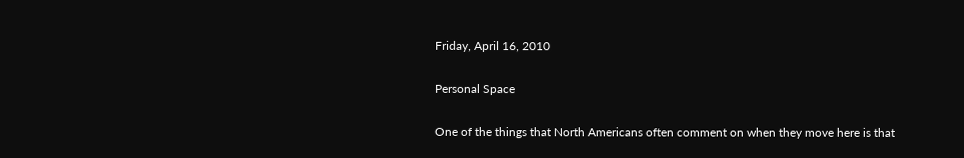Friday, April 16, 2010

Personal Space

One of the things that North Americans often comment on when they move here is that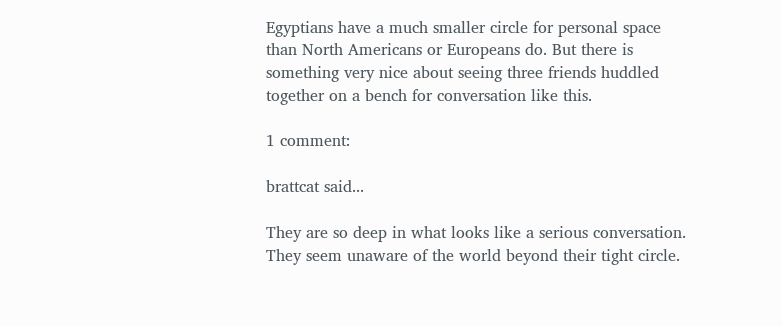Egyptians have a much smaller circle for personal space than North Americans or Europeans do. But there is something very nice about seeing three friends huddled together on a bench for conversation like this.

1 comment:

brattcat said...

They are so deep in what looks like a serious conversation. They seem unaware of the world beyond their tight circle.